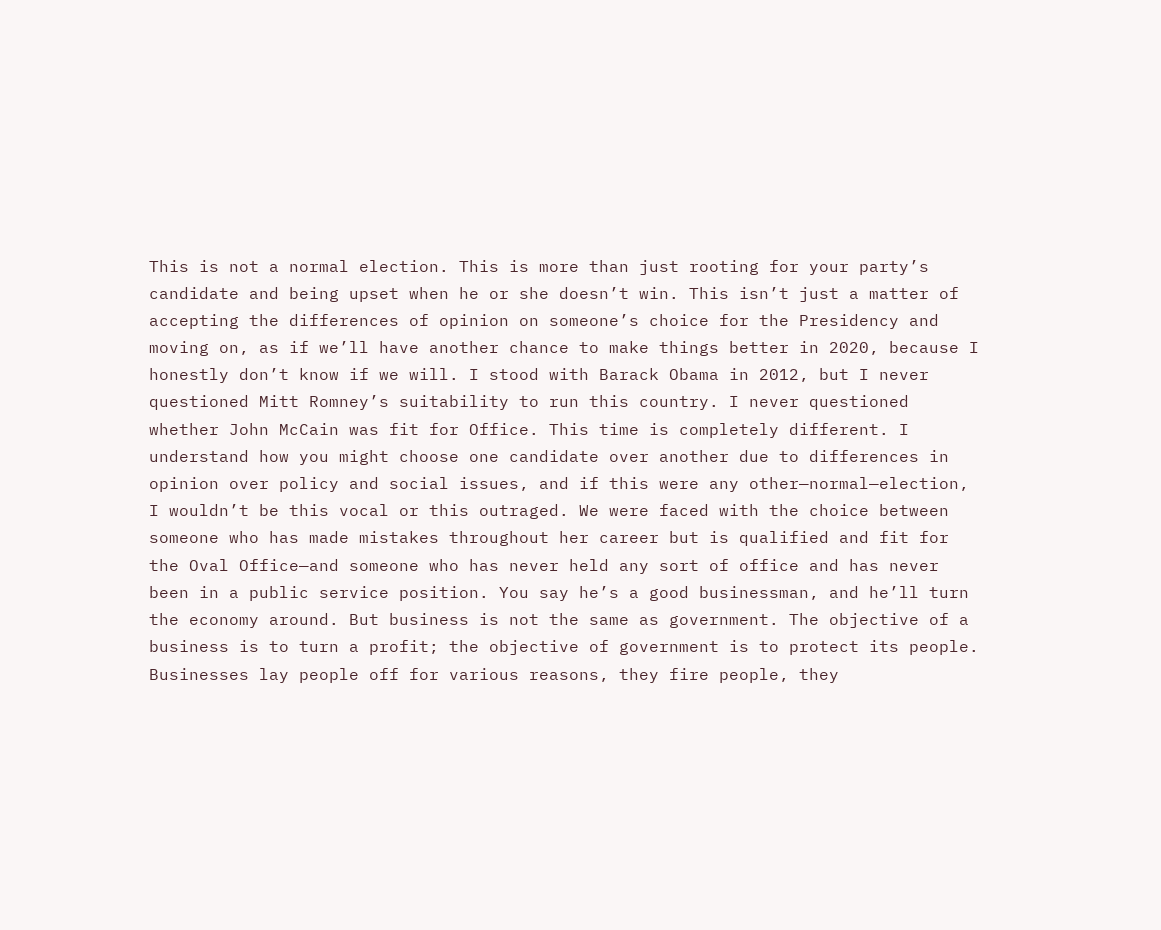This is not a normal election. This is more than just rooting for your party’s candidate and being upset when he or she doesn’t win. This isn’t just a matter of accepting the differences of opinion on someone’s choice for the Presidency and moving on, as if we’ll have another chance to make things better in 2020, because I honestly don’t know if we will. I stood with Barack Obama in 2012, but I never questioned Mitt Romney’s suitability to run this country. I never questioned whether John McCain was fit for Office. This time is completely different. I understand how you might choose one candidate over another due to differences in opinion over policy and social issues, and if this were any other—normal—election, I wouldn’t be this vocal or this outraged. We were faced with the choice between someone who has made mistakes throughout her career but is qualified and fit for the Oval Office—and someone who has never held any sort of office and has never been in a public service position. You say he’s a good businessman, and he’ll turn the economy around. But business is not the same as government. The objective of a business is to turn a profit; the objective of government is to protect its people. Businesses lay people off for various reasons, they fire people, they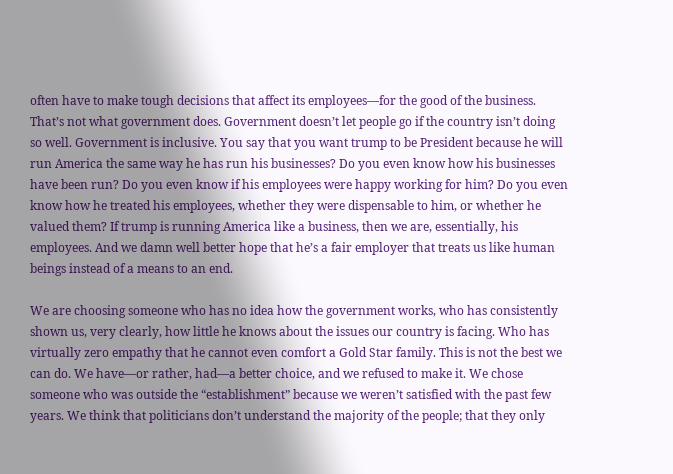often have to make tough decisions that affect its employees—for the good of the business. That’s not what government does. Government doesn’t let people go if the country isn’t doing so well. Government is inclusive. You say that you want trump to be President because he will run America the same way he has run his businesses? Do you even know how his businesses have been run? Do you even know if his employees were happy working for him? Do you even know how he treated his employees, whether they were dispensable to him, or whether he valued them? If trump is running America like a business, then we are, essentially, his employees. And we damn well better hope that he’s a fair employer that treats us like human beings instead of a means to an end.

We are choosing someone who has no idea how the government works, who has consistently shown us, very clearly, how little he knows about the issues our country is facing. Who has virtually zero empathy that he cannot even comfort a Gold Star family. This is not the best we can do. We have—or rather, had—a better choice, and we refused to make it. We chose someone who was outside the “establishment” because we weren’t satisfied with the past few years. We think that politicians don’t understand the majority of the people; that they only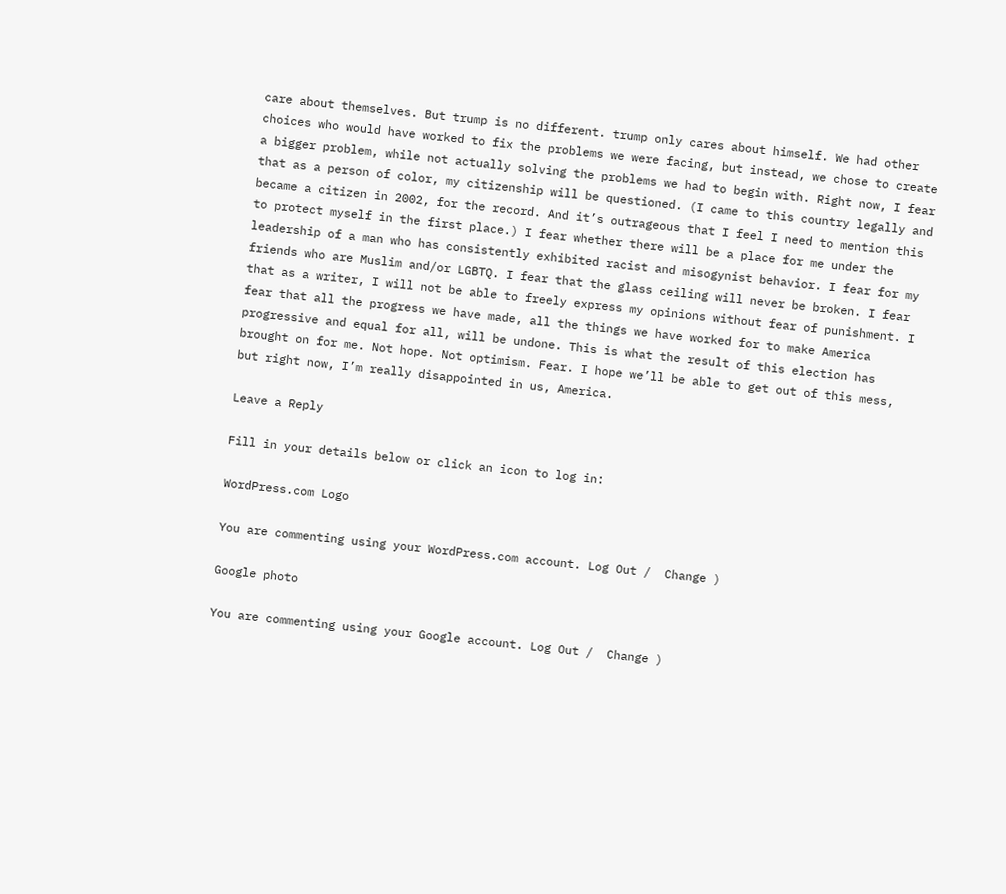care about themselves. But trump is no different. trump only cares about himself. We had other choices who would have worked to fix the problems we were facing, but instead, we chose to create a bigger problem, while not actually solving the problems we had to begin with. Right now, I fear that as a person of color, my citizenship will be questioned. (I came to this country legally and became a citizen in 2002, for the record. And it’s outrageous that I feel I need to mention this to protect myself in the first place.) I fear whether there will be a place for me under the leadership of a man who has consistently exhibited racist and misogynist behavior. I fear for my friends who are Muslim and/or LGBTQ. I fear that the glass ceiling will never be broken. I fear that as a writer, I will not be able to freely express my opinions without fear of punishment. I fear that all the progress we have made, all the things we have worked for to make America progressive and equal for all, will be undone. This is what the result of this election has brought on for me. Not hope. Not optimism. Fear. I hope we’ll be able to get out of this mess, but right now, I’m really disappointed in us, America.

Leave a Reply

Fill in your details below or click an icon to log in:

WordPress.com Logo

You are commenting using your WordPress.com account. Log Out /  Change )

Google photo

You are commenting using your Google account. Log Out /  Change )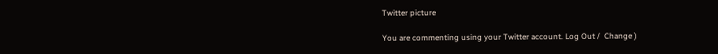Twitter picture

You are commenting using your Twitter account. Log Out /  Change )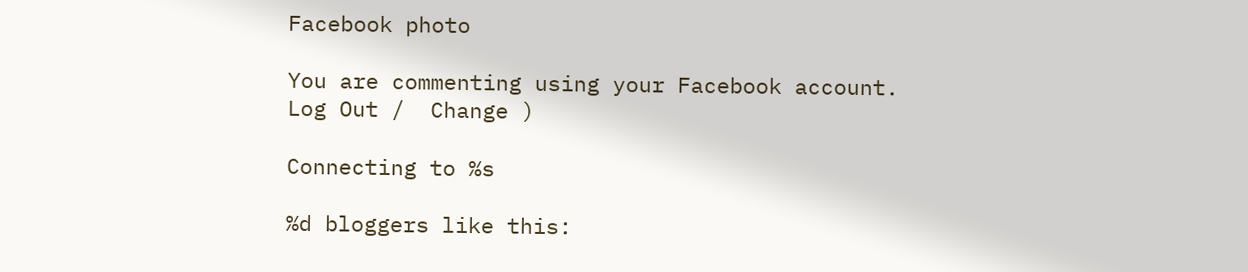Facebook photo

You are commenting using your Facebook account. Log Out /  Change )

Connecting to %s

%d bloggers like this: